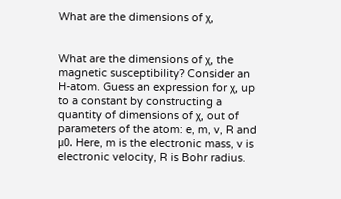What are the dimensions of χ,


What are the dimensions of χ, the magnetic susceptibility? Consider an H-atom. Guess an expression for χ, up to a constant by constructing a quantity of dimensions of χ, out of parameters of the atom: e, m, v, R and μ0. Here, m is the electronic mass, v is electronic velocity, R is Bohr radius.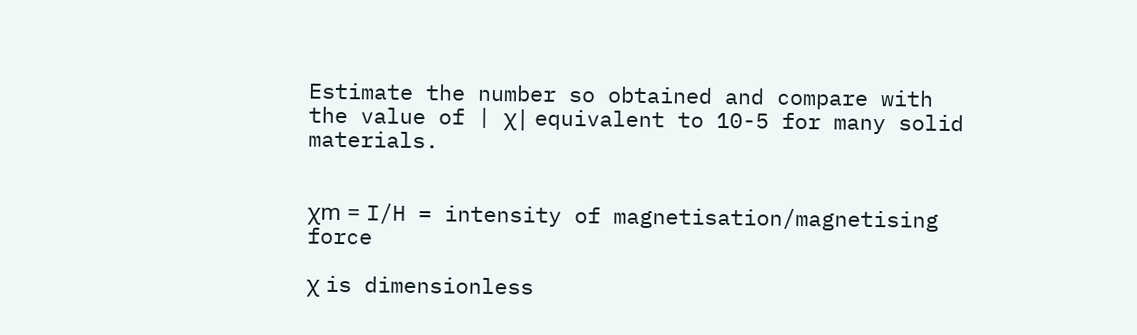Estimate the number so obtained and compare with the value of | χ| equivalent to 10-5 for many solid materials.


χm = I/H = intensity of magnetisation/magnetising force

χ is dimensionless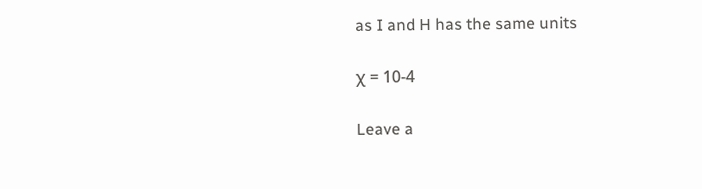as I and H has the same units

χ = 10-4

Leave a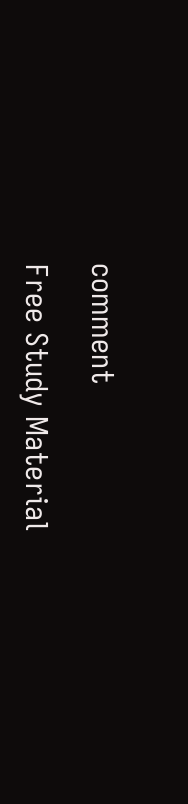comment

Free Study Material